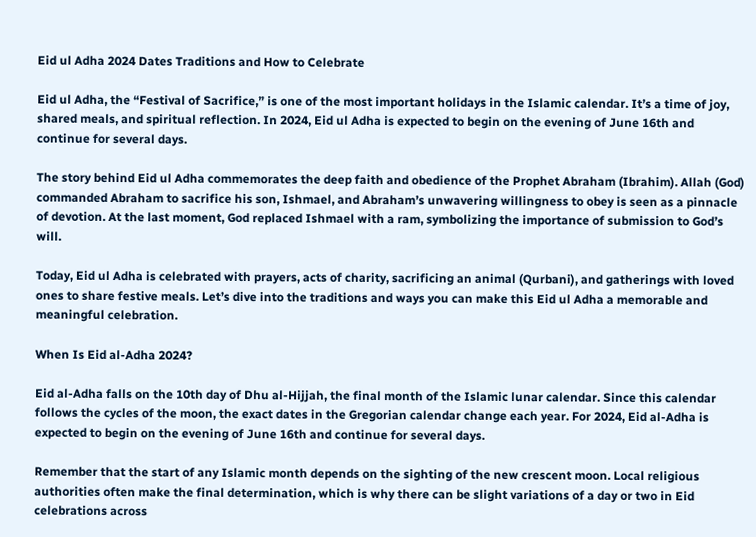Eid ul Adha 2024 Dates Traditions and How to Celebrate

Eid ul Adha, the “Festival of Sacrifice,” is one of the most important holidays in the Islamic calendar. It’s a time of joy, shared meals, and spiritual reflection. In 2024, Eid ul Adha is expected to begin on the evening of June 16th and continue for several days.

The story behind Eid ul Adha commemorates the deep faith and obedience of the Prophet Abraham (Ibrahim). Allah (God) commanded Abraham to sacrifice his son, Ishmael, and Abraham’s unwavering willingness to obey is seen as a pinnacle of devotion. At the last moment, God replaced Ishmael with a ram, symbolizing the importance of submission to God’s will.

Today, Eid ul Adha is celebrated with prayers, acts of charity, sacrificing an animal (Qurbani), and gatherings with loved ones to share festive meals. Let’s dive into the traditions and ways you can make this Eid ul Adha a memorable and meaningful celebration.

When Is Eid al-Adha 2024?

Eid al-Adha falls on the 10th day of Dhu al-Hijjah, the final month of the Islamic lunar calendar. Since this calendar follows the cycles of the moon, the exact dates in the Gregorian calendar change each year. For 2024, Eid al-Adha is expected to begin on the evening of June 16th and continue for several days.

Remember that the start of any Islamic month depends on the sighting of the new crescent moon. Local religious authorities often make the final determination, which is why there can be slight variations of a day or two in Eid celebrations across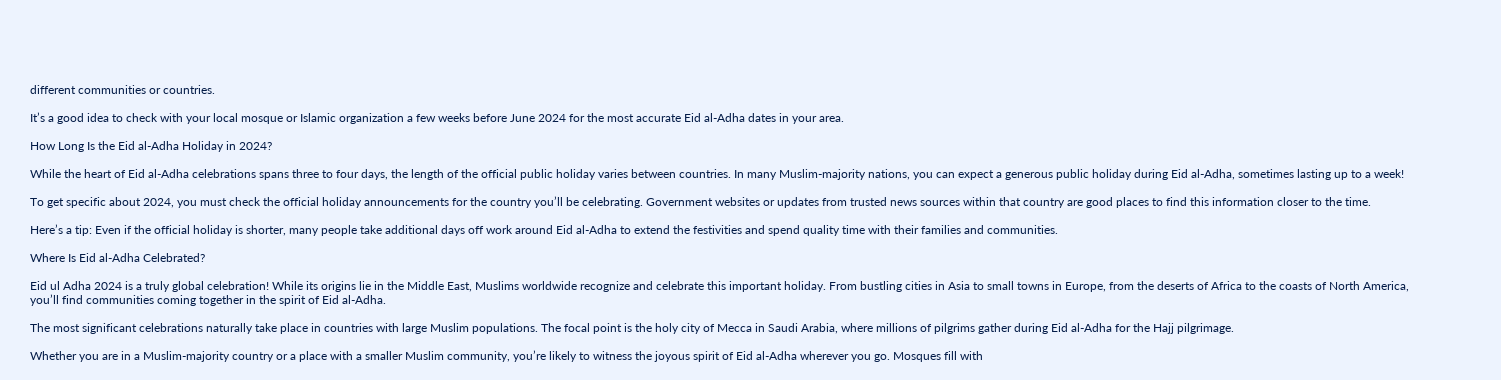different communities or countries.

It’s a good idea to check with your local mosque or Islamic organization a few weeks before June 2024 for the most accurate Eid al-Adha dates in your area.

How Long Is the Eid al-Adha Holiday in 2024?

While the heart of Eid al-Adha celebrations spans three to four days, the length of the official public holiday varies between countries. In many Muslim-majority nations, you can expect a generous public holiday during Eid al-Adha, sometimes lasting up to a week!

To get specific about 2024, you must check the official holiday announcements for the country you’ll be celebrating. Government websites or updates from trusted news sources within that country are good places to find this information closer to the time.

Here’s a tip: Even if the official holiday is shorter, many people take additional days off work around Eid al-Adha to extend the festivities and spend quality time with their families and communities.

Where Is Eid al-Adha Celebrated?

Eid ul Adha 2024 is a truly global celebration! While its origins lie in the Middle East, Muslims worldwide recognize and celebrate this important holiday. From bustling cities in Asia to small towns in Europe, from the deserts of Africa to the coasts of North America, you’ll find communities coming together in the spirit of Eid al-Adha.

The most significant celebrations naturally take place in countries with large Muslim populations. The focal point is the holy city of Mecca in Saudi Arabia, where millions of pilgrims gather during Eid al-Adha for the Hajj pilgrimage.

Whether you are in a Muslim-majority country or a place with a smaller Muslim community, you’re likely to witness the joyous spirit of Eid al-Adha wherever you go. Mosques fill with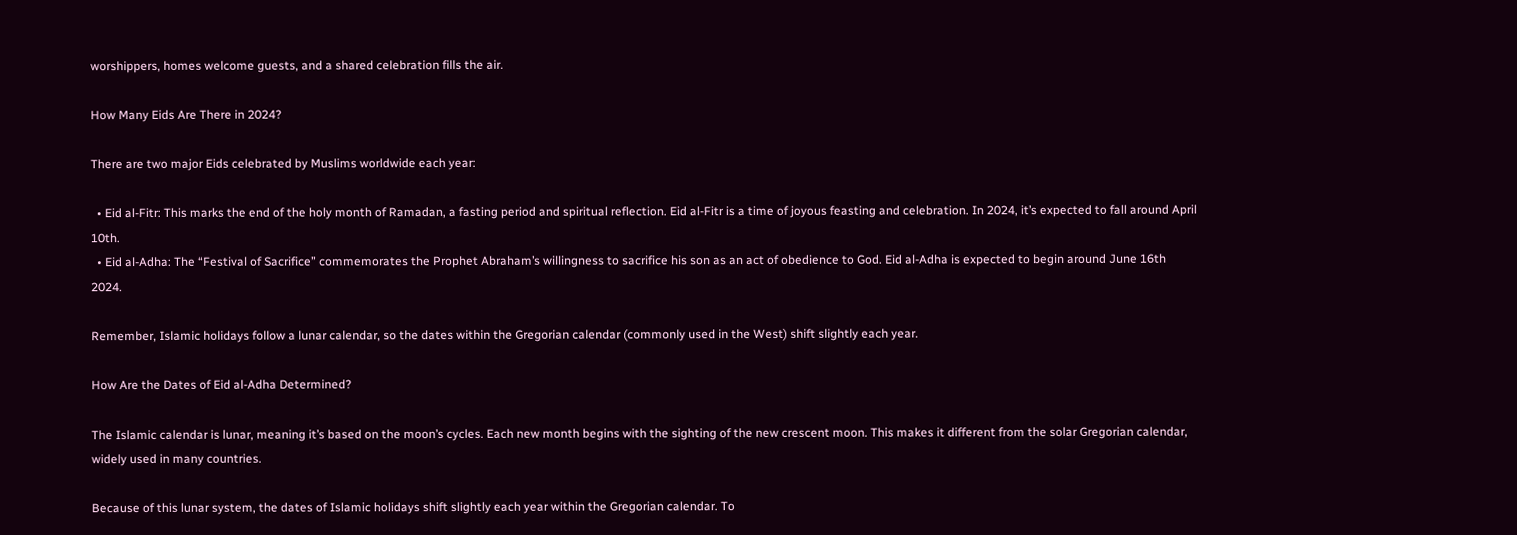worshippers, homes welcome guests, and a shared celebration fills the air.

How Many Eids Are There in 2024?

There are two major Eids celebrated by Muslims worldwide each year:

  • Eid al-Fitr: This marks the end of the holy month of Ramadan, a fasting period and spiritual reflection. Eid al-Fitr is a time of joyous feasting and celebration. In 2024, it’s expected to fall around April 10th.
  • Eid al-Adha: The “Festival of Sacrifice” commemorates the Prophet Abraham’s willingness to sacrifice his son as an act of obedience to God. Eid al-Adha is expected to begin around June 16th 2024.

Remember, Islamic holidays follow a lunar calendar, so the dates within the Gregorian calendar (commonly used in the West) shift slightly each year.

How Are the Dates of Eid al-Adha Determined?

The Islamic calendar is lunar, meaning it’s based on the moon’s cycles. Each new month begins with the sighting of the new crescent moon. This makes it different from the solar Gregorian calendar, widely used in many countries.

Because of this lunar system, the dates of Islamic holidays shift slightly each year within the Gregorian calendar. To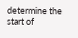determine the start of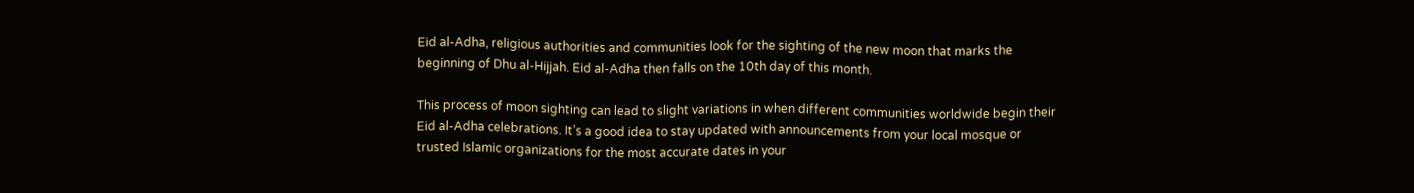Eid al-Adha, religious authorities and communities look for the sighting of the new moon that marks the beginning of Dhu al-Hijjah. Eid al-Adha then falls on the 10th day of this month.

This process of moon sighting can lead to slight variations in when different communities worldwide begin their Eid al-Adha celebrations. It’s a good idea to stay updated with announcements from your local mosque or trusted Islamic organizations for the most accurate dates in your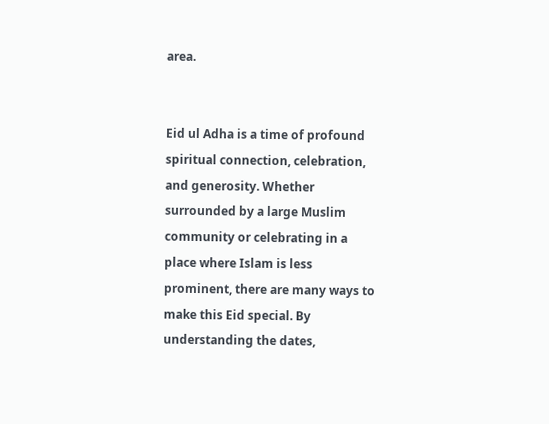area.


Eid ul Adha is a time of profound spiritual connection, celebration, and generosity. Whether surrounded by a large Muslim community or celebrating in a place where Islam is less prominent, there are many ways to make this Eid special. By understanding the dates,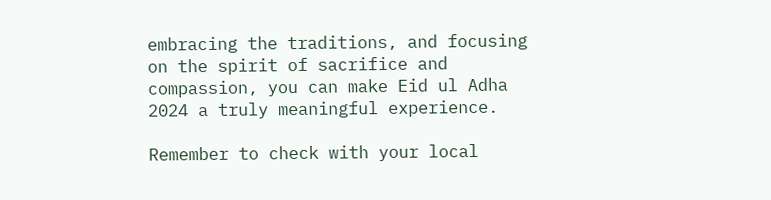embracing the traditions, and focusing on the spirit of sacrifice and compassion, you can make Eid ul Adha 2024 a truly meaningful experience.

Remember to check with your local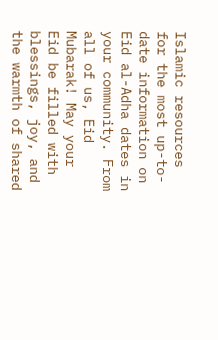Islamic resources for the most up-to-date information on Eid al-Adha dates in your community. From all of us, Eid Mubarak! May your Eid be filled with blessings, joy, and the warmth of shared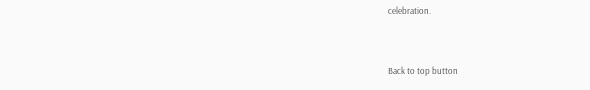celebration.


Back to top button